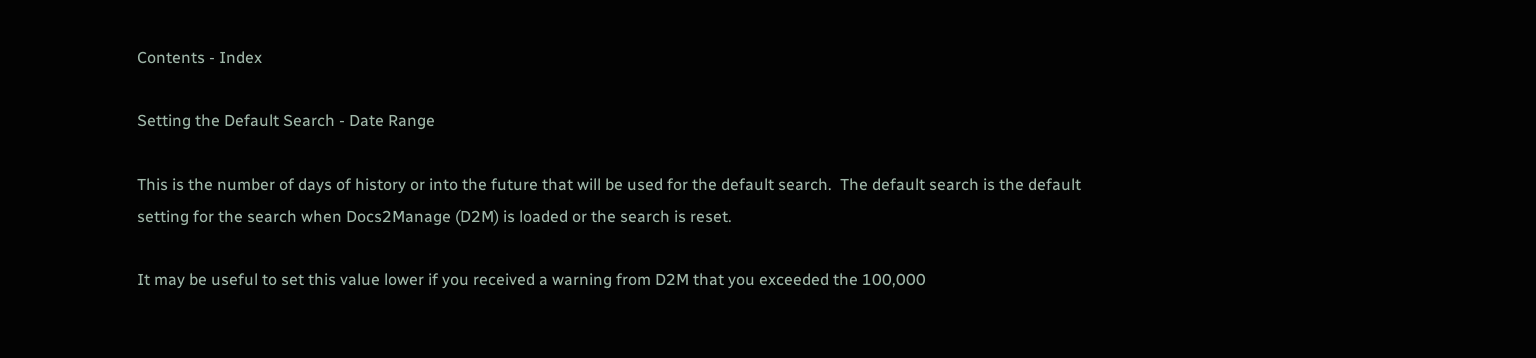Contents - Index

Setting the Default Search - Date Range

This is the number of days of history or into the future that will be used for the default search.  The default search is the default setting for the search when Docs2Manage (D2M) is loaded or the search is reset.

It may be useful to set this value lower if you received a warning from D2M that you exceeded the 100,000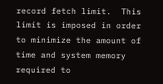record fetch limit.  This limit is imposed in order to minimize the amount of time and system memory required to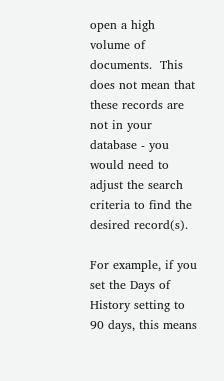open a high volume of documents.  This does not mean that these records are not in your database - you would need to adjust the search criteria to find the desired record(s).

For example, if you set the Days of History setting to 90 days, this means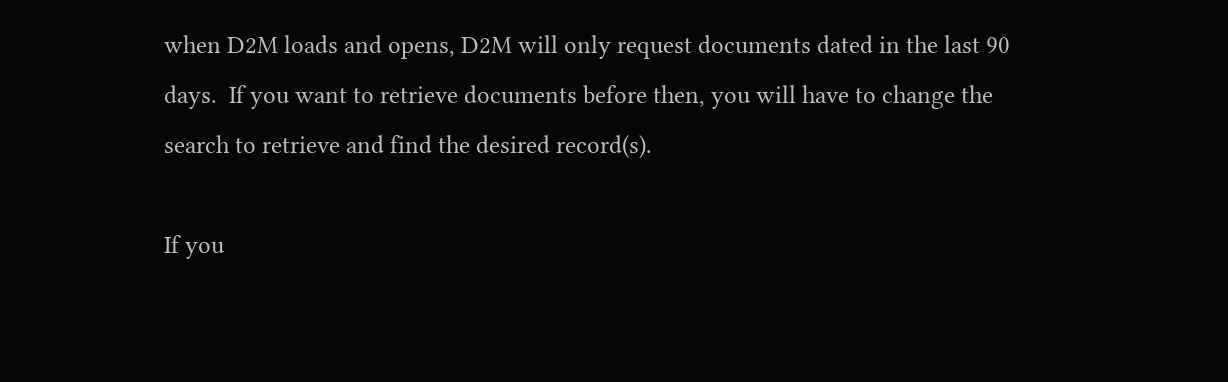when D2M loads and opens, D2M will only request documents dated in the last 90 days.  If you want to retrieve documents before then, you will have to change the search to retrieve and find the desired record(s).

If you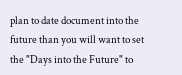plan to date document into the future than you will want to set the "Days into the Future" to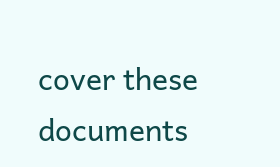cover these documents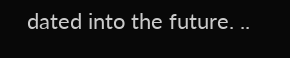dated into the future. ..